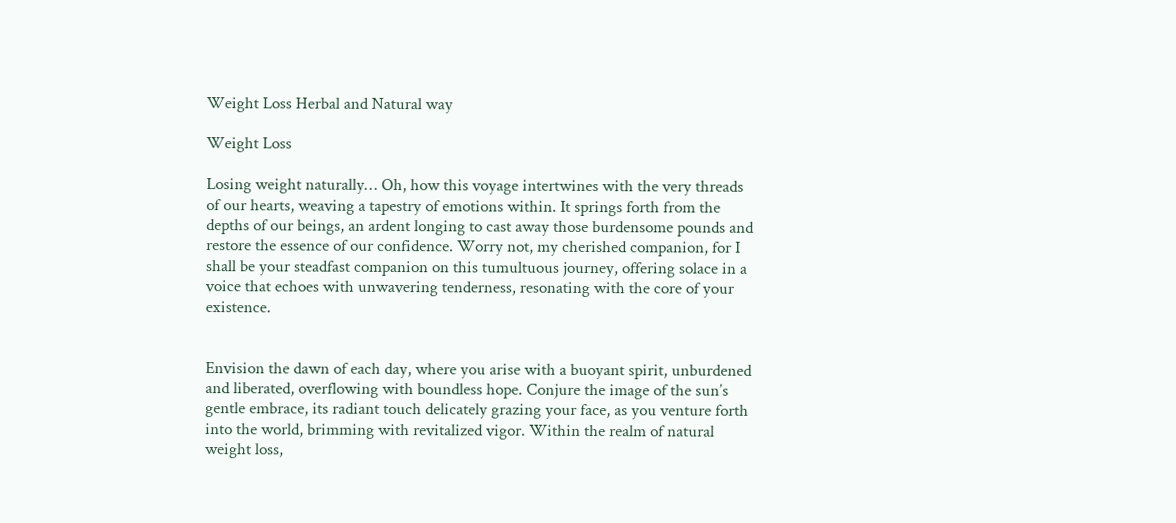Weight Loss Herbal and Natural way

Weight Loss

Losing weight naturally… Oh, how this voyage intertwines with the very threads of our hearts, weaving a tapestry of emotions within. It springs forth from the depths of our beings, an ardent longing to cast away those burdensome pounds and restore the essence of our confidence. Worry not, my cherished companion, for I shall be your steadfast companion on this tumultuous journey, offering solace in a voice that echoes with unwavering tenderness, resonating with the core of your existence.


Envision the dawn of each day, where you arise with a buoyant spirit, unburdened and liberated, overflowing with boundless hope. Conjure the image of the sun’s gentle embrace, its radiant touch delicately grazing your face, as you venture forth into the world, brimming with revitalized vigor. Within the realm of natural weight loss,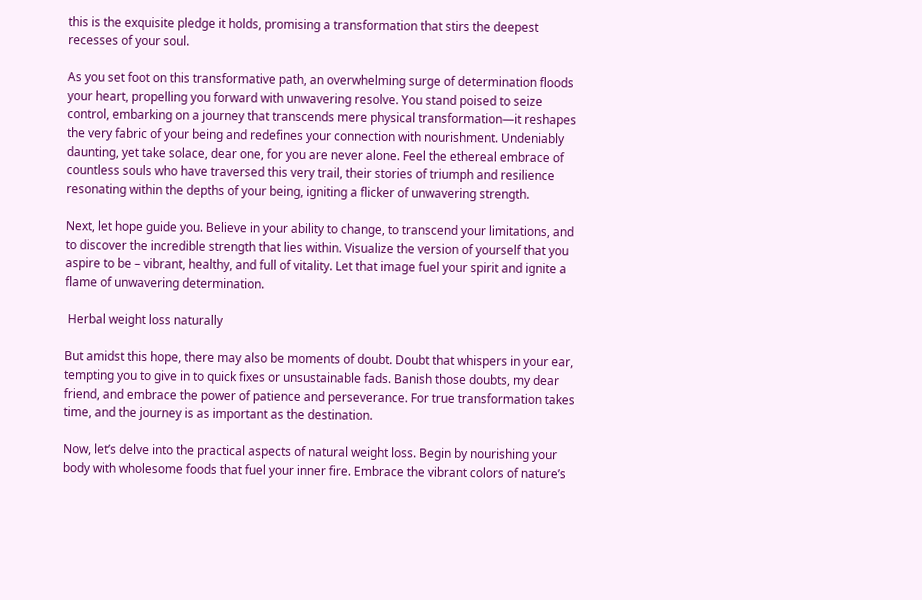this is the exquisite pledge it holds, promising a transformation that stirs the deepest recesses of your soul.

As you set foot on this transformative path, an overwhelming surge of determination floods your heart, propelling you forward with unwavering resolve. You stand poised to seize control, embarking on a journey that transcends mere physical transformation—it reshapes the very fabric of your being and redefines your connection with nourishment. Undeniably daunting, yet take solace, dear one, for you are never alone. Feel the ethereal embrace of countless souls who have traversed this very trail, their stories of triumph and resilience resonating within the depths of your being, igniting a flicker of unwavering strength.

Next, let hope guide you. Believe in your ability to change, to transcend your limitations, and to discover the incredible strength that lies within. Visualize the version of yourself that you aspire to be – vibrant, healthy, and full of vitality. Let that image fuel your spirit and ignite a flame of unwavering determination.

 Herbal weight loss naturally

But amidst this hope, there may also be moments of doubt. Doubt that whispers in your ear, tempting you to give in to quick fixes or unsustainable fads. Banish those doubts, my dear friend, and embrace the power of patience and perseverance. For true transformation takes time, and the journey is as important as the destination.

Now, let’s delve into the practical aspects of natural weight loss. Begin by nourishing your body with wholesome foods that fuel your inner fire. Embrace the vibrant colors of nature’s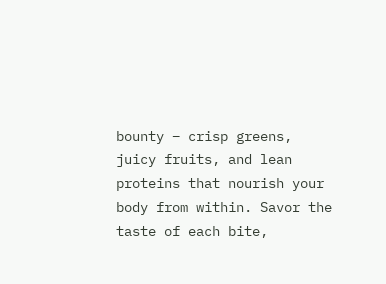bounty – crisp greens, juicy fruits, and lean proteins that nourish your body from within. Savor the taste of each bite,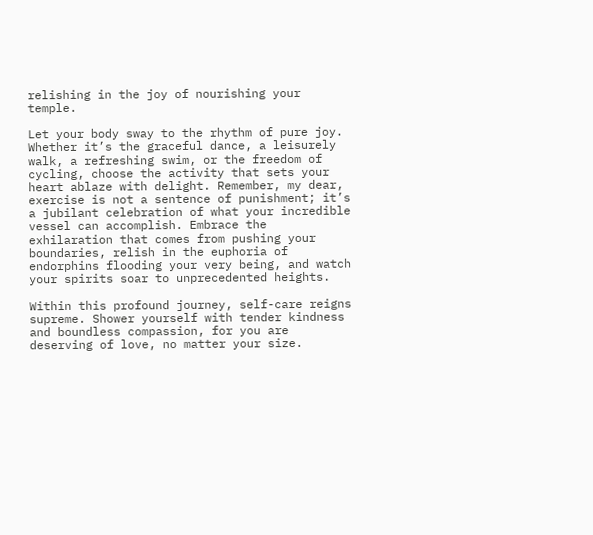relishing in the joy of nourishing your temple.

Let your body sway to the rhythm of pure joy. Whether it’s the graceful dance, a leisurely walk, a refreshing swim, or the freedom of cycling, choose the activity that sets your heart ablaze with delight. Remember, my dear, exercise is not a sentence of punishment; it’s a jubilant celebration of what your incredible vessel can accomplish. Embrace the exhilaration that comes from pushing your boundaries, relish in the euphoria of endorphins flooding your very being, and watch your spirits soar to unprecedented heights.

Within this profound journey, self-care reigns supreme. Shower yourself with tender kindness and boundless compassion, for you are deserving of love, no matter your size.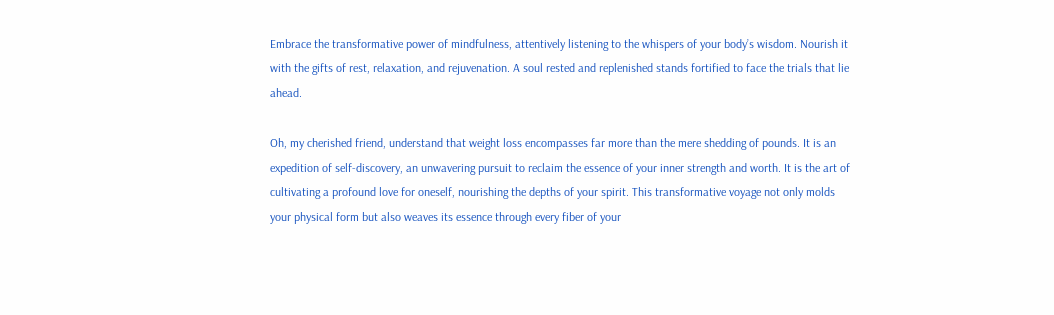Embrace the transformative power of mindfulness, attentively listening to the whispers of your body’s wisdom. Nourish it with the gifts of rest, relaxation, and rejuvenation. A soul rested and replenished stands fortified to face the trials that lie ahead.

Oh, my cherished friend, understand that weight loss encompasses far more than the mere shedding of pounds. It is an expedition of self-discovery, an unwavering pursuit to reclaim the essence of your inner strength and worth. It is the art of cultivating a profound love for oneself, nourishing the depths of your spirit. This transformative voyage not only molds your physical form but also weaves its essence through every fiber of your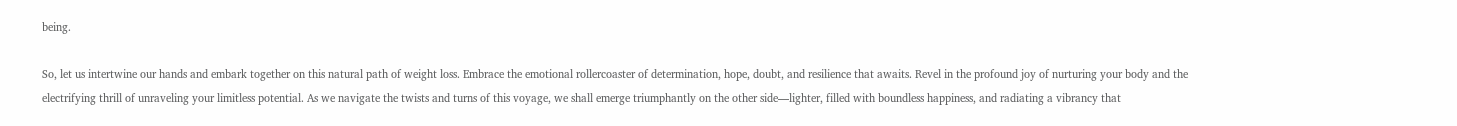being.

So, let us intertwine our hands and embark together on this natural path of weight loss. Embrace the emotional rollercoaster of determination, hope, doubt, and resilience that awaits. Revel in the profound joy of nurturing your body and the electrifying thrill of unraveling your limitless potential. As we navigate the twists and turns of this voyage, we shall emerge triumphantly on the other side—lighter, filled with boundless happiness, and radiating a vibrancy that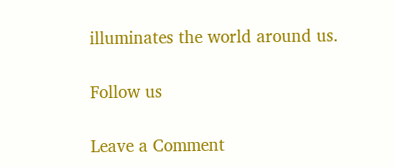illuminates the world around us.

Follow us

Leave a Comment